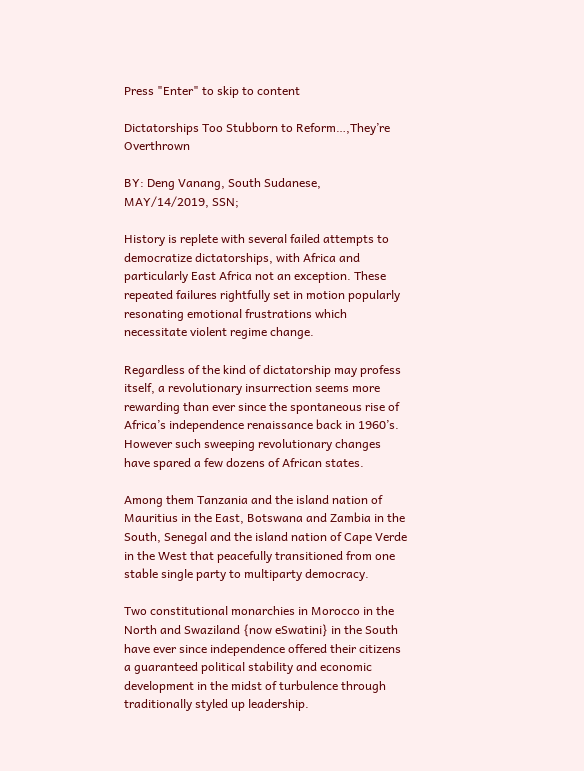Press "Enter" to skip to content

Dictatorships Too Stubborn to Reform…,They’re Overthrown

BY: Deng Vanang, South Sudanese, MAY/14/2019, SSN;

History is replete with several failed attempts to democratize dictatorships, with Africa and particularly East Africa not an exception. These repeated failures rightfully set in motion popularly resonating emotional frustrations which necessitate violent regime change.

Regardless of the kind of dictatorship may profess itself, a revolutionary insurrection seems more rewarding than ever since the spontaneous rise of Africa’s independence renaissance back in 1960’s. However such sweeping revolutionary changes have spared a few dozens of African states.

Among them Tanzania and the island nation of Mauritius in the East, Botswana and Zambia in the South, Senegal and the island nation of Cape Verde in the West that peacefully transitioned from one stable single party to multiparty democracy.

Two constitutional monarchies in Morocco in the North and Swaziland {now eSwatini} in the South have ever since independence offered their citizens a guaranteed political stability and economic development in the midst of turbulence through traditionally styled up leadership.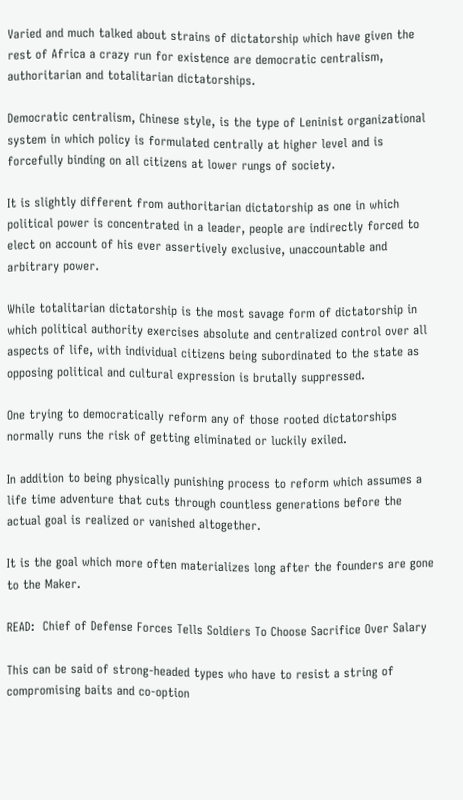Varied and much talked about strains of dictatorship which have given the rest of Africa a crazy run for existence are democratic centralism, authoritarian and totalitarian dictatorships.

Democratic centralism, Chinese style, is the type of Leninist organizational system in which policy is formulated centrally at higher level and is forcefully binding on all citizens at lower rungs of society.

It is slightly different from authoritarian dictatorship as one in which political power is concentrated in a leader, people are indirectly forced to elect on account of his ever assertively exclusive, unaccountable and arbitrary power.

While totalitarian dictatorship is the most savage form of dictatorship in which political authority exercises absolute and centralized control over all aspects of life, with individual citizens being subordinated to the state as opposing political and cultural expression is brutally suppressed.

One trying to democratically reform any of those rooted dictatorships normally runs the risk of getting eliminated or luckily exiled.

In addition to being physically punishing process to reform which assumes a life time adventure that cuts through countless generations before the actual goal is realized or vanished altogether.

It is the goal which more often materializes long after the founders are gone to the Maker.

READ:  Chief of Defense Forces Tells Soldiers To Choose Sacrifice Over Salary

This can be said of strong-headed types who have to resist a string of compromising baits and co-option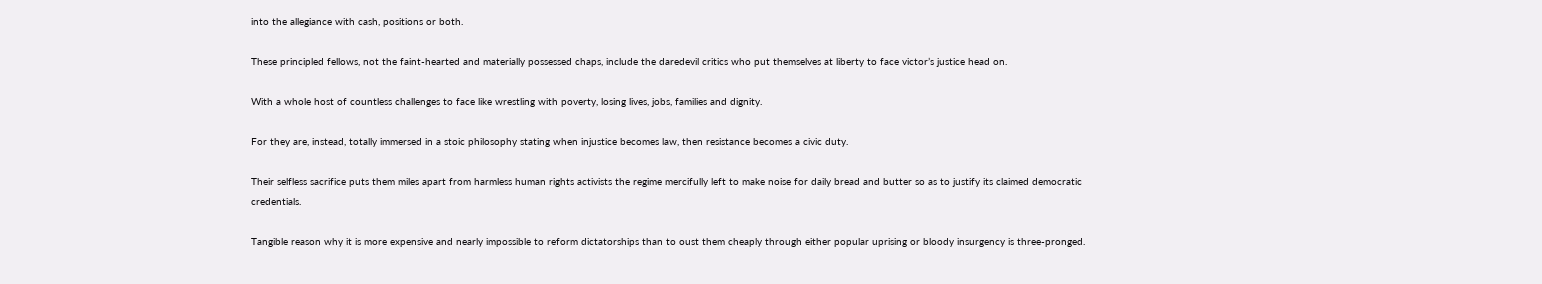into the allegiance with cash, positions or both.

These principled fellows, not the faint-hearted and materially possessed chaps, include the daredevil critics who put themselves at liberty to face victor’s justice head on.

With a whole host of countless challenges to face like wrestling with poverty, losing lives, jobs, families and dignity.

For they are, instead, totally immersed in a stoic philosophy stating when injustice becomes law, then resistance becomes a civic duty.

Their selfless sacrifice puts them miles apart from harmless human rights activists the regime mercifully left to make noise for daily bread and butter so as to justify its claimed democratic credentials.

Tangible reason why it is more expensive and nearly impossible to reform dictatorships than to oust them cheaply through either popular uprising or bloody insurgency is three-pronged.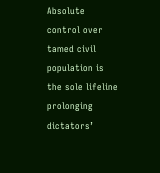Absolute control over tamed civil population is the sole lifeline prolonging dictators’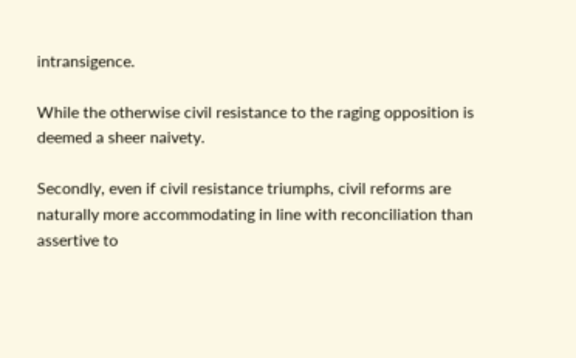intransigence.

While the otherwise civil resistance to the raging opposition is deemed a sheer naivety.

Secondly, even if civil resistance triumphs, civil reforms are naturally more accommodating in line with reconciliation than assertive to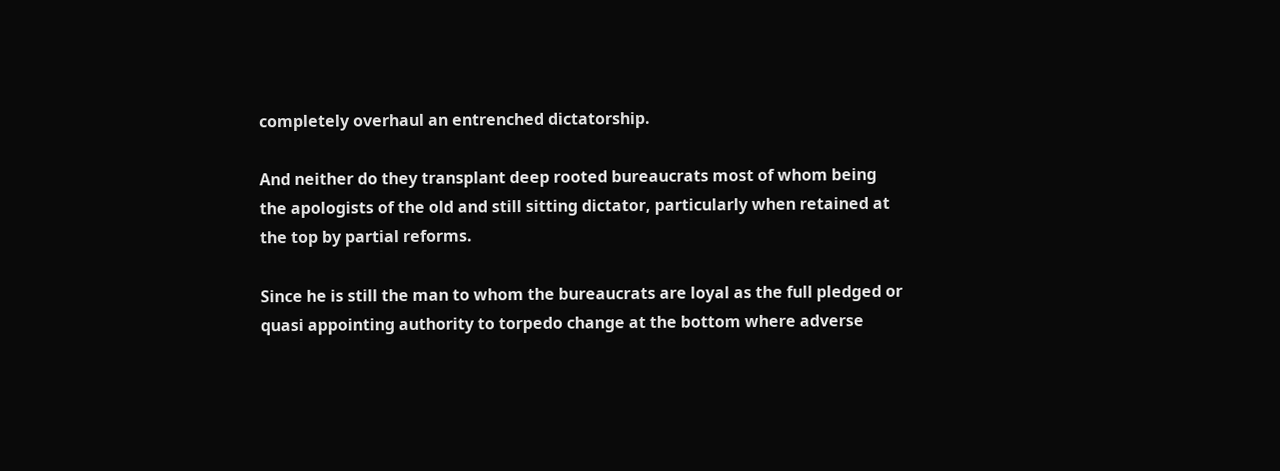completely overhaul an entrenched dictatorship.

And neither do they transplant deep rooted bureaucrats most of whom being the apologists of the old and still sitting dictator, particularly when retained at the top by partial reforms.

Since he is still the man to whom the bureaucrats are loyal as the full pledged or quasi appointing authority to torpedo change at the bottom where adverse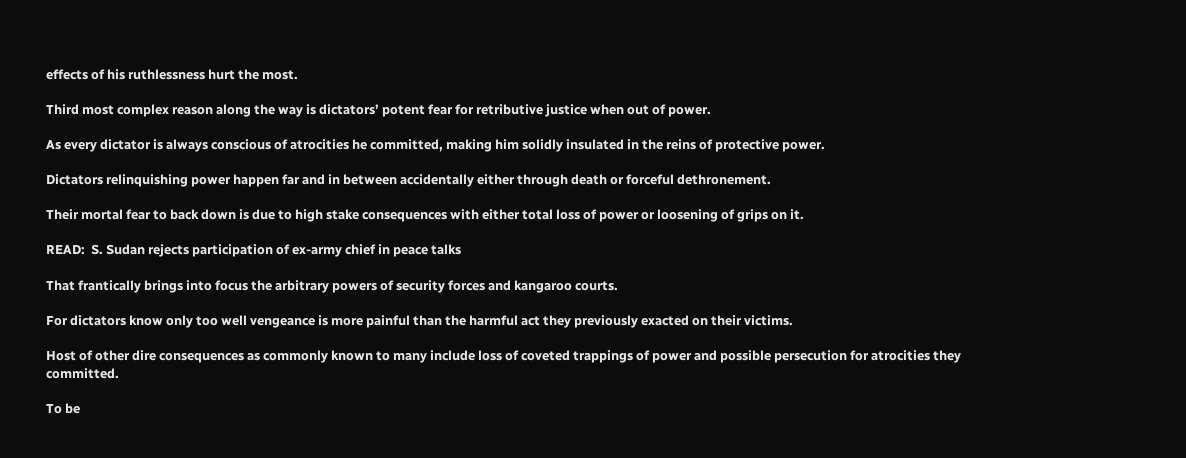effects of his ruthlessness hurt the most.

Third most complex reason along the way is dictators’ potent fear for retributive justice when out of power.

As every dictator is always conscious of atrocities he committed, making him solidly insulated in the reins of protective power.

Dictators relinquishing power happen far and in between accidentally either through death or forceful dethronement.

Their mortal fear to back down is due to high stake consequences with either total loss of power or loosening of grips on it.

READ:  S. Sudan rejects participation of ex-army chief in peace talks

That frantically brings into focus the arbitrary powers of security forces and kangaroo courts.

For dictators know only too well vengeance is more painful than the harmful act they previously exacted on their victims.

Host of other dire consequences as commonly known to many include loss of coveted trappings of power and possible persecution for atrocities they committed.

To be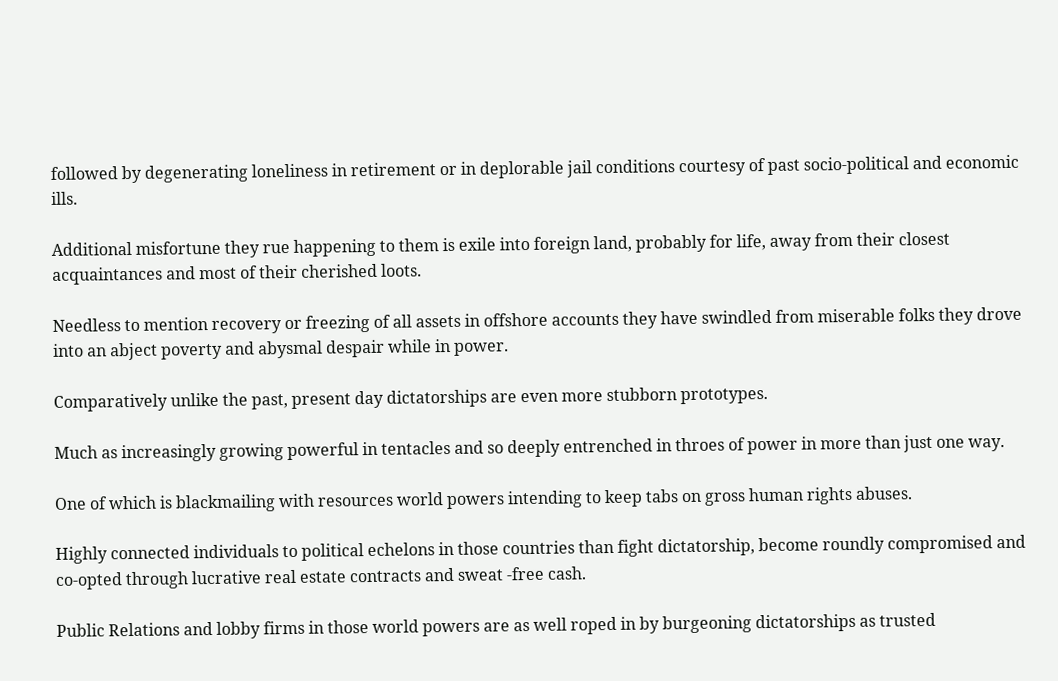followed by degenerating loneliness in retirement or in deplorable jail conditions courtesy of past socio-political and economic ills.

Additional misfortune they rue happening to them is exile into foreign land, probably for life, away from their closest acquaintances and most of their cherished loots.

Needless to mention recovery or freezing of all assets in offshore accounts they have swindled from miserable folks they drove into an abject poverty and abysmal despair while in power.

Comparatively unlike the past, present day dictatorships are even more stubborn prototypes.

Much as increasingly growing powerful in tentacles and so deeply entrenched in throes of power in more than just one way.

One of which is blackmailing with resources world powers intending to keep tabs on gross human rights abuses.

Highly connected individuals to political echelons in those countries than fight dictatorship, become roundly compromised and co-opted through lucrative real estate contracts and sweat -free cash.

Public Relations and lobby firms in those world powers are as well roped in by burgeoning dictatorships as trusted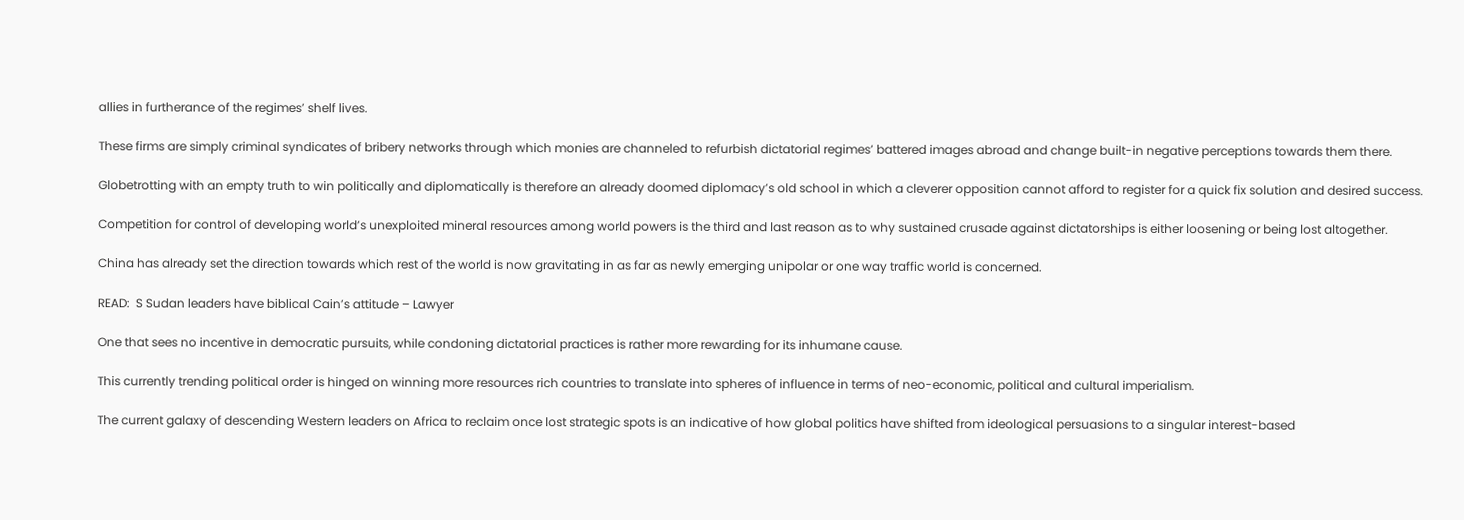allies in furtherance of the regimes’ shelf lives.

These firms are simply criminal syndicates of bribery networks through which monies are channeled to refurbish dictatorial regimes’ battered images abroad and change built-in negative perceptions towards them there.

Globetrotting with an empty truth to win politically and diplomatically is therefore an already doomed diplomacy’s old school in which a cleverer opposition cannot afford to register for a quick fix solution and desired success.

Competition for control of developing world’s unexploited mineral resources among world powers is the third and last reason as to why sustained crusade against dictatorships is either loosening or being lost altogether.

China has already set the direction towards which rest of the world is now gravitating in as far as newly emerging unipolar or one way traffic world is concerned.

READ:  S Sudan leaders have biblical Cain’s attitude – Lawyer

One that sees no incentive in democratic pursuits, while condoning dictatorial practices is rather more rewarding for its inhumane cause.

This currently trending political order is hinged on winning more resources rich countries to translate into spheres of influence in terms of neo-economic, political and cultural imperialism.

The current galaxy of descending Western leaders on Africa to reclaim once lost strategic spots is an indicative of how global politics have shifted from ideological persuasions to a singular interest-based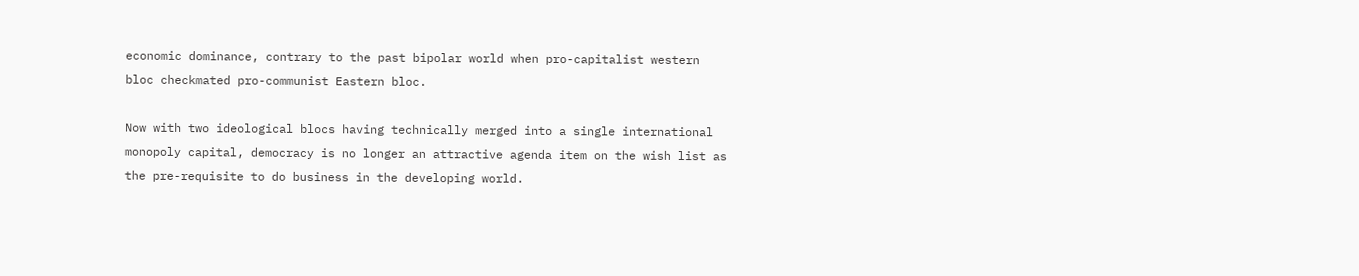economic dominance, contrary to the past bipolar world when pro-capitalist western bloc checkmated pro-communist Eastern bloc.

Now with two ideological blocs having technically merged into a single international monopoly capital, democracy is no longer an attractive agenda item on the wish list as the pre-requisite to do business in the developing world.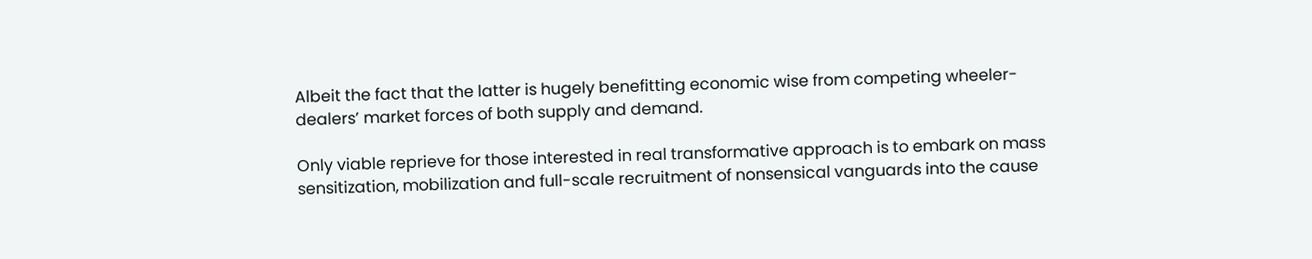Albeit the fact that the latter is hugely benefitting economic wise from competing wheeler-dealers’ market forces of both supply and demand.

Only viable reprieve for those interested in real transformative approach is to embark on mass sensitization, mobilization and full-scale recruitment of nonsensical vanguards into the cause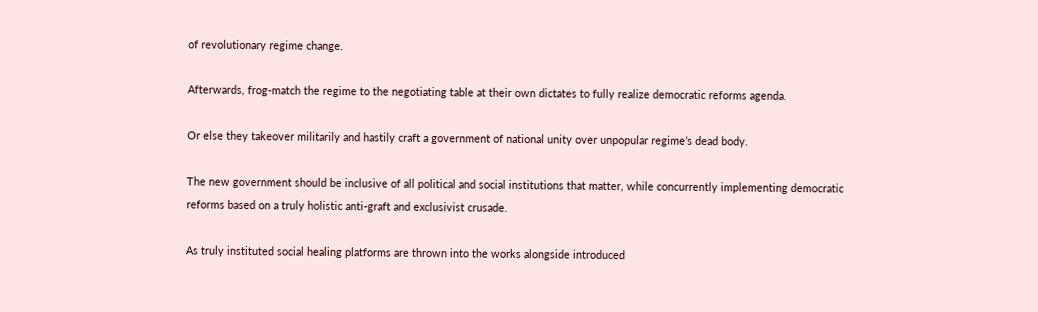of revolutionary regime change.

Afterwards, frog-match the regime to the negotiating table at their own dictates to fully realize democratic reforms agenda.

Or else they takeover militarily and hastily craft a government of national unity over unpopular regime’s dead body.

The new government should be inclusive of all political and social institutions that matter, while concurrently implementing democratic reforms based on a truly holistic anti-graft and exclusivist crusade.

As truly instituted social healing platforms are thrown into the works alongside introduced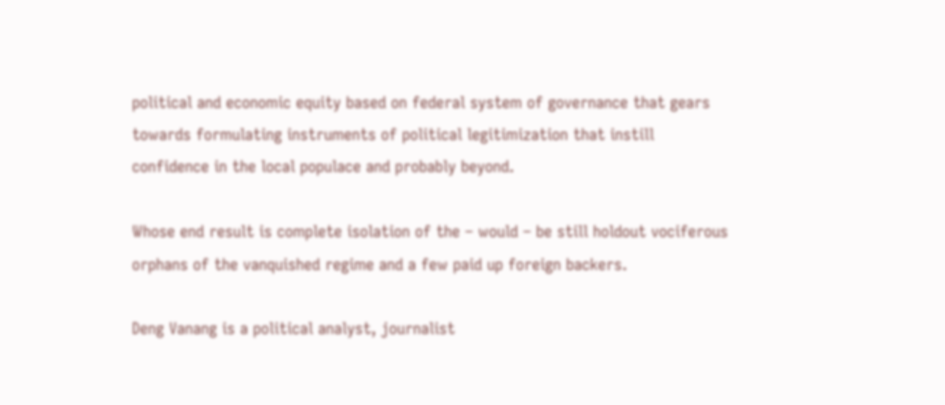political and economic equity based on federal system of governance that gears towards formulating instruments of political legitimization that instill confidence in the local populace and probably beyond.

Whose end result is complete isolation of the – would – be still holdout vociferous orphans of the vanquished regime and a few paid up foreign backers.

Deng Vanang is a political analyst, journalist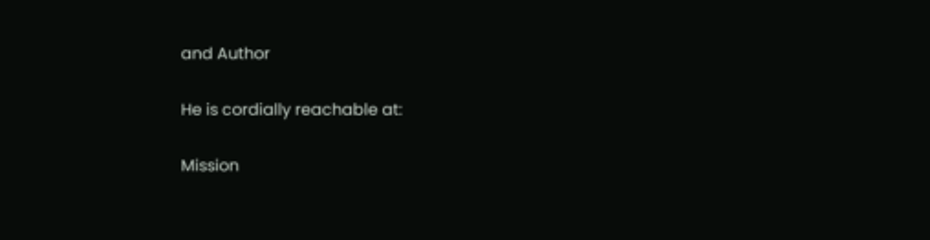and Author

He is cordially reachable at:

Mission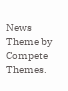News Theme by Compete Themes.